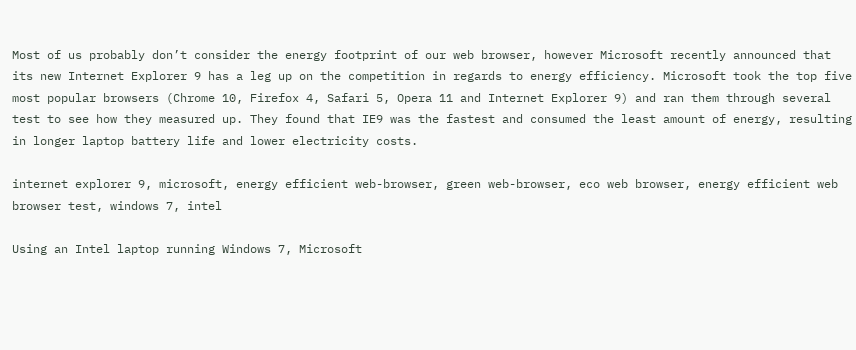Most of us probably don’t consider the energy footprint of our web browser, however Microsoft recently announced that its new Internet Explorer 9 has a leg up on the competition in regards to energy efficiency. Microsoft took the top five most popular browsers (Chrome 10, Firefox 4, Safari 5, Opera 11 and Internet Explorer 9) and ran them through several test to see how they measured up. They found that IE9 was the fastest and consumed the least amount of energy, resulting in longer laptop battery life and lower electricity costs.

internet explorer 9, microsoft, energy efficient web-browser, green web-browser, eco web browser, energy efficient web browser test, windows 7, intel

Using an Intel laptop running Windows 7, Microsoft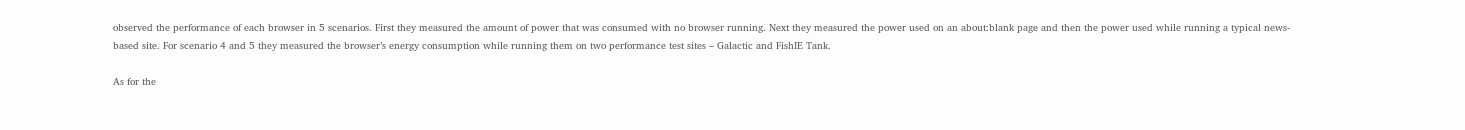observed the performance of each browser in 5 scenarios. First they measured the amount of power that was consumed with no browser running. Next they measured the power used on an about:blank page and then the power used while running a typical news-based site. For scenario 4 and 5 they measured the browser’s energy consumption while running them on two performance test sites – Galactic and FishIE Tank.

As for the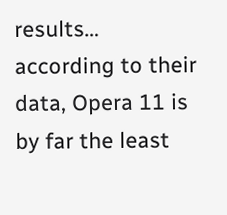results… according to their data, Opera 11 is by far the least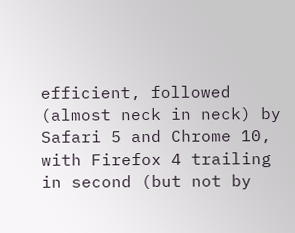efficient, followed (almost neck in neck) by Safari 5 and Chrome 10, with Firefox 4 trailing in second (but not by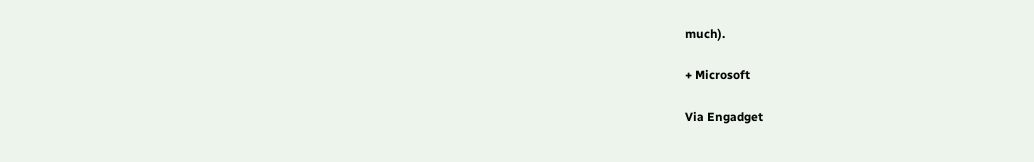much).

+ Microsoft

Via Engadget